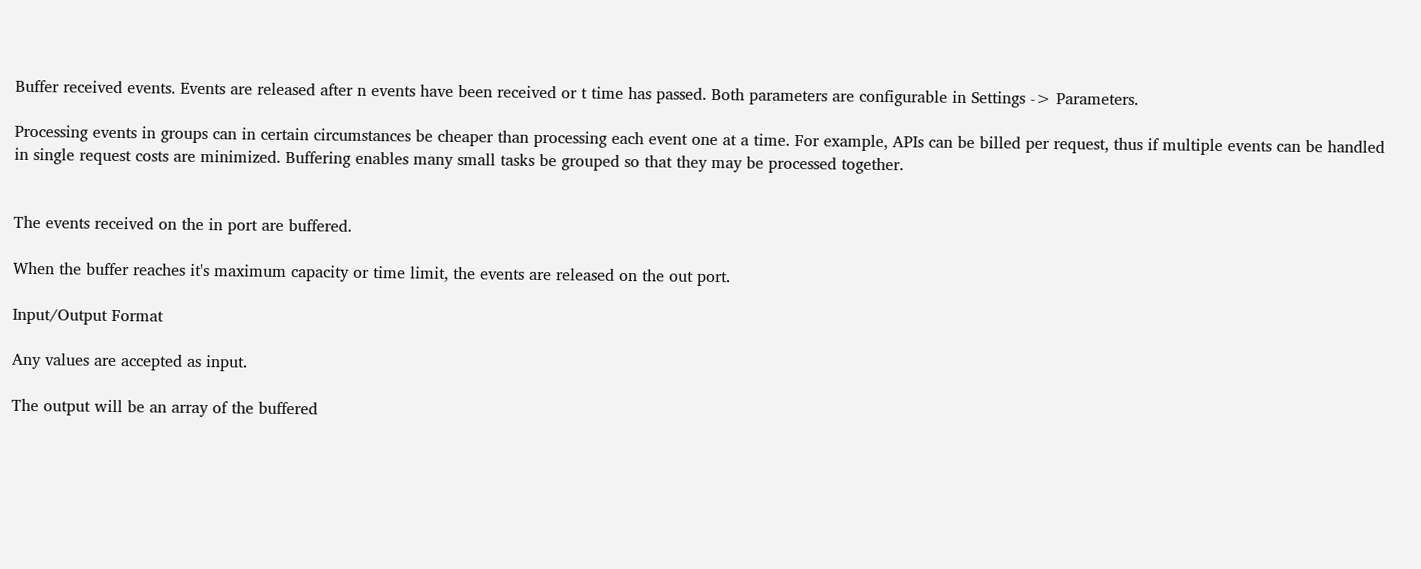Buffer received events. Events are released after n events have been received or t time has passed. Both parameters are configurable in Settings -> Parameters.

Processing events in groups can in certain circumstances be cheaper than processing each event one at a time. For example, APIs can be billed per request, thus if multiple events can be handled in single request costs are minimized. Buffering enables many small tasks be grouped so that they may be processed together.


The events received on the in port are buffered.

When the buffer reaches it's maximum capacity or time limit, the events are released on the out port.

Input/Output Format

Any values are accepted as input.

The output will be an array of the buffered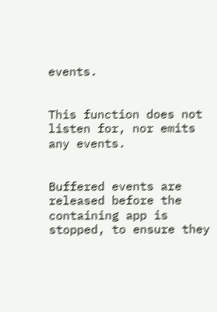events.


This function does not listen for, nor emits any events.


Buffered events are released before the containing app is stopped, to ensure they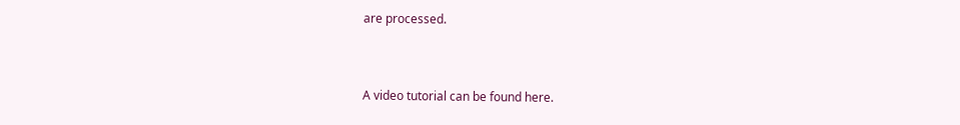are processed.


A video tutorial can be found here.